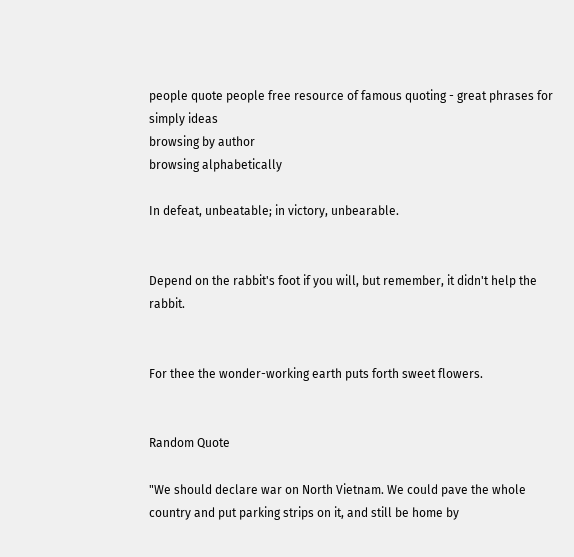people quote people free resource of famous quoting - great phrases for simply ideas
browsing by author
browsing alphabetically

In defeat, unbeatable; in victory, unbearable.


Depend on the rabbit's foot if you will, but remember, it didn't help the rabbit.


For thee the wonder-working earth puts forth sweet flowers.


Random Quote

"We should declare war on North Vietnam. We could pave the whole country and put parking strips on it, and still be home by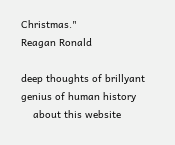Christmas."
Reagan Ronald

deep thoughts of brillyant genius of human history
    about this website